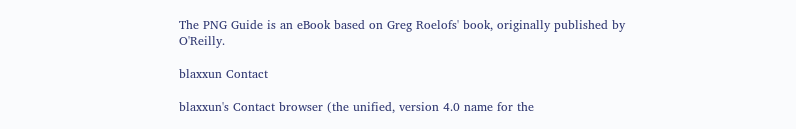The PNG Guide is an eBook based on Greg Roelofs' book, originally published by O'Reilly.

blaxxun Contact

blaxxun's Contact browser (the unified, version 4.0 name for the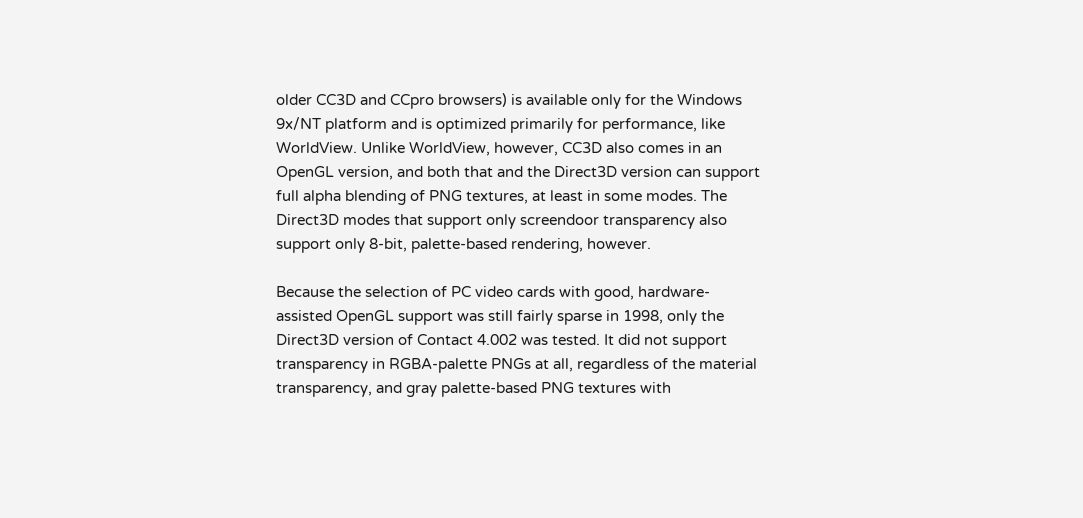older CC3D and CCpro browsers) is available only for the Windows 9x/NT platform and is optimized primarily for performance, like WorldView. Unlike WorldView, however, CC3D also comes in an OpenGL version, and both that and the Direct3D version can support full alpha blending of PNG textures, at least in some modes. The Direct3D modes that support only screendoor transparency also support only 8-bit, palette-based rendering, however.

Because the selection of PC video cards with good, hardware-assisted OpenGL support was still fairly sparse in 1998, only the Direct3D version of Contact 4.002 was tested. It did not support transparency in RGBA-palette PNGs at all, regardless of the material transparency, and gray palette-based PNG textures with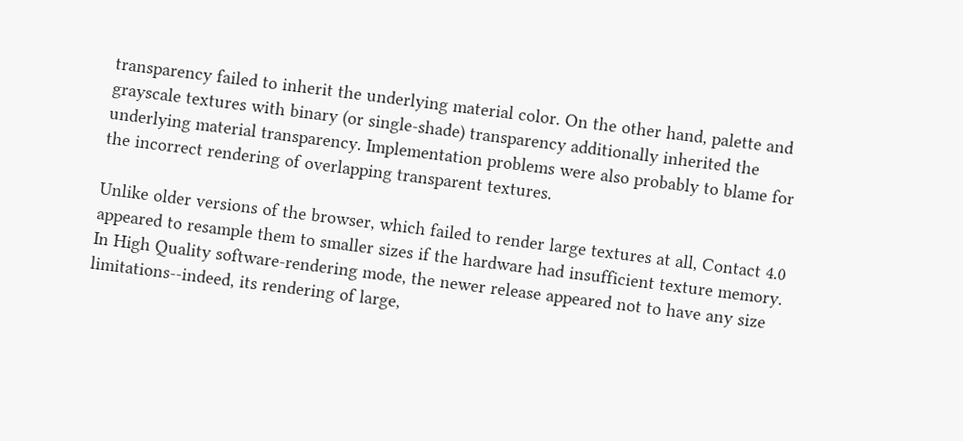transparency failed to inherit the underlying material color. On the other hand, palette and grayscale textures with binary (or single-shade) transparency additionally inherited the underlying material transparency. Implementation problems were also probably to blame for the incorrect rendering of overlapping transparent textures.

Unlike older versions of the browser, which failed to render large textures at all, Contact 4.0 appeared to resample them to smaller sizes if the hardware had insufficient texture memory. In High Quality software-rendering mode, the newer release appeared not to have any size limitations--indeed, its rendering of large,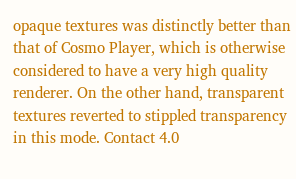opaque textures was distinctly better than that of Cosmo Player, which is otherwise considered to have a very high quality renderer. On the other hand, transparent textures reverted to stippled transparency in this mode. Contact 4.0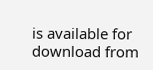is available for download from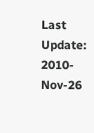Last Update: 2010-Nov-26